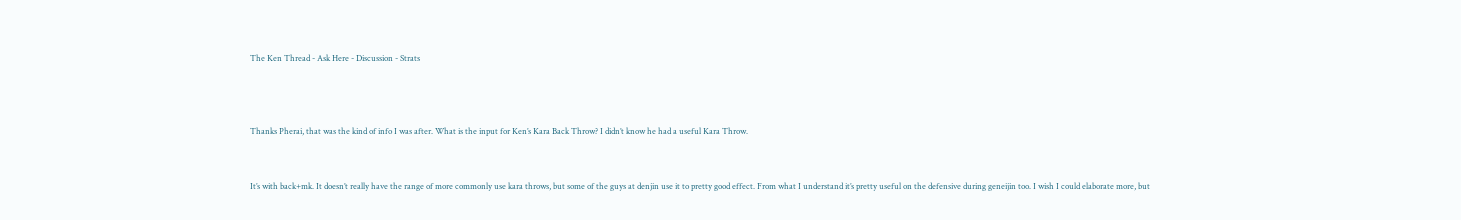The Ken Thread - Ask Here - Discussion - Strats



Thanks Pherai, that was the kind of info I was after. What is the input for Ken’s Kara Back Throw? I didn’t know he had a useful Kara Throw.


It’s with back+mk. It doesn’t really have the range of more commonly use kara throws, but some of the guys at denjin use it to pretty good effect. From what I understand it’s pretty useful on the defensive during geneijin too. I wish I could elaborate more, but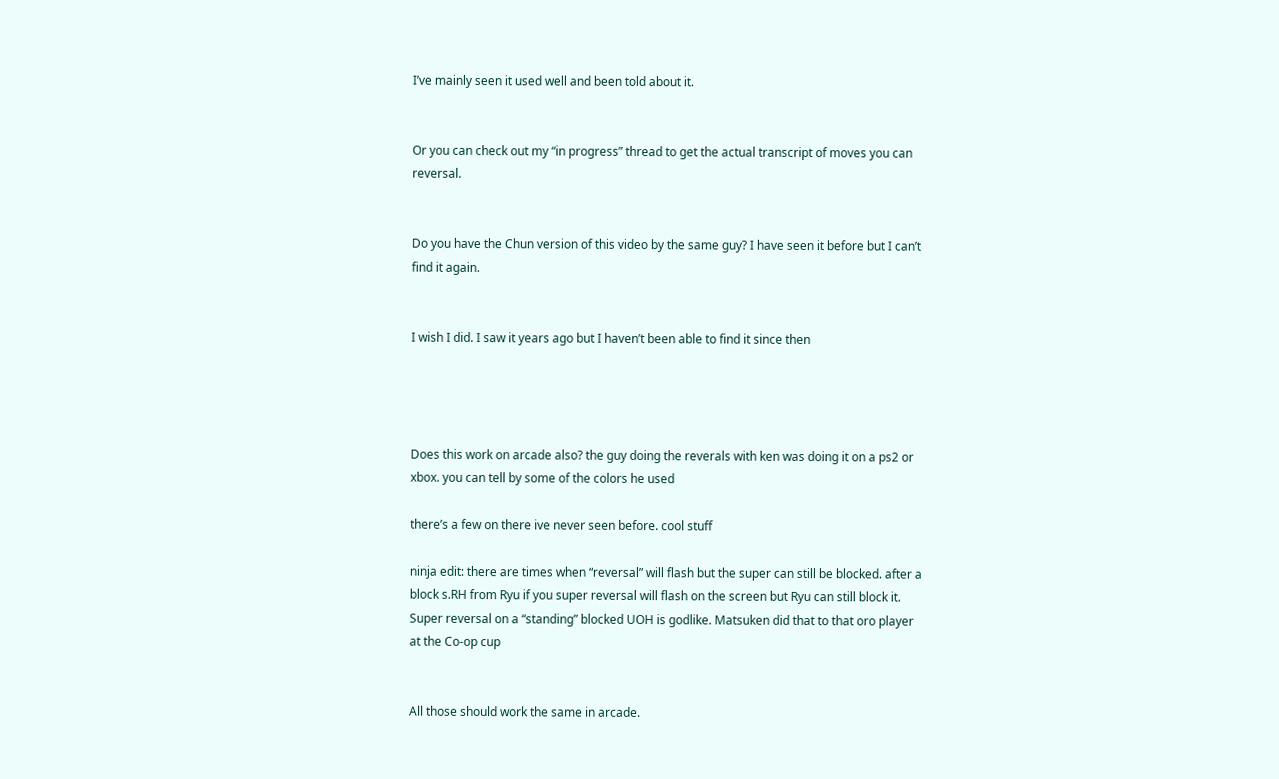I’ve mainly seen it used well and been told about it.


Or you can check out my “in progress” thread to get the actual transcript of moves you can reversal.


Do you have the Chun version of this video by the same guy? I have seen it before but I can’t find it again.


I wish I did. I saw it years ago but I haven’t been able to find it since then




Does this work on arcade also? the guy doing the reverals with ken was doing it on a ps2 or xbox. you can tell by some of the colors he used

there’s a few on there ive never seen before. cool stuff

ninja edit: there are times when “reversal” will flash but the super can still be blocked. after a block s.RH from Ryu if you super reversal will flash on the screen but Ryu can still block it. Super reversal on a “standing” blocked UOH is godlike. Matsuken did that to that oro player at the Co-op cup


All those should work the same in arcade.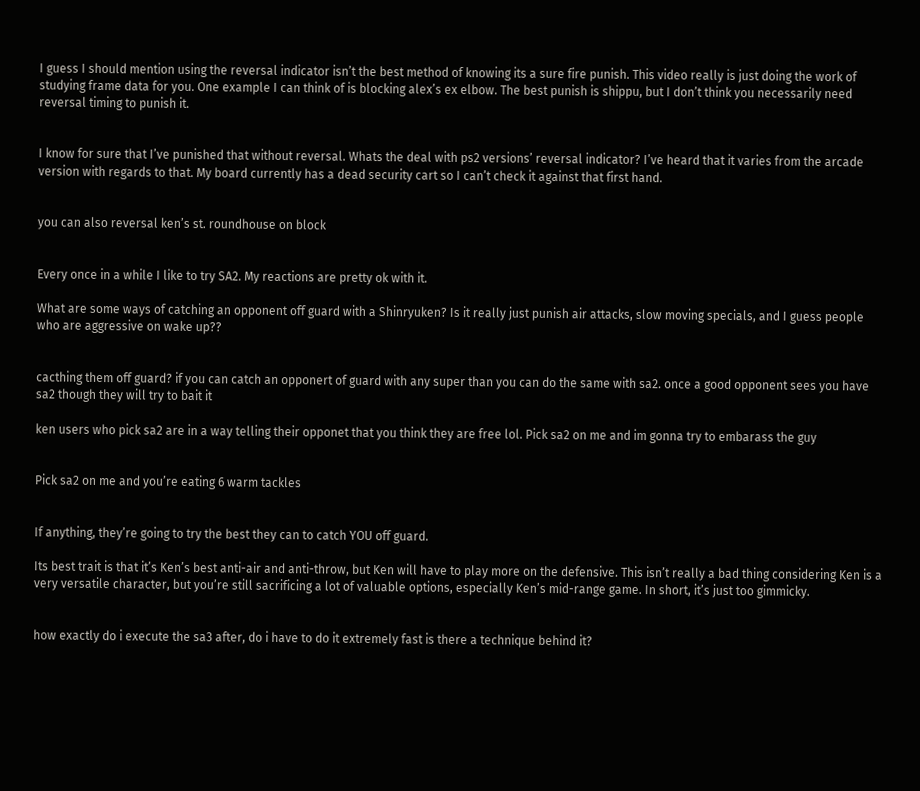I guess I should mention using the reversal indicator isn’t the best method of knowing its a sure fire punish. This video really is just doing the work of studying frame data for you. One example I can think of is blocking alex’s ex elbow. The best punish is shippu, but I don’t think you necessarily need reversal timing to punish it.


I know for sure that I’ve punished that without reversal. Whats the deal with ps2 versions’ reversal indicator? I’ve heard that it varies from the arcade version with regards to that. My board currently has a dead security cart so I can’t check it against that first hand.


you can also reversal ken’s st. roundhouse on block


Every once in a while I like to try SA2. My reactions are pretty ok with it.

What are some ways of catching an opponent off guard with a Shinryuken? Is it really just punish air attacks, slow moving specials, and I guess people who are aggressive on wake up??


cacthing them off guard? if you can catch an opponert of guard with any super than you can do the same with sa2. once a good opponent sees you have sa2 though they will try to bait it

ken users who pick sa2 are in a way telling their opponet that you think they are free lol. Pick sa2 on me and im gonna try to embarass the guy


Pick sa2 on me and you’re eating 6 warm tackles


If anything, they’re going to try the best they can to catch YOU off guard.

Its best trait is that it’s Ken’s best anti-air and anti-throw, but Ken will have to play more on the defensive. This isn’t really a bad thing considering Ken is a very versatile character, but you’re still sacrificing a lot of valuable options, especially Ken’s mid-range game. In short, it’s just too gimmicky.


how exactly do i execute the sa3 after, do i have to do it extremely fast is there a technique behind it?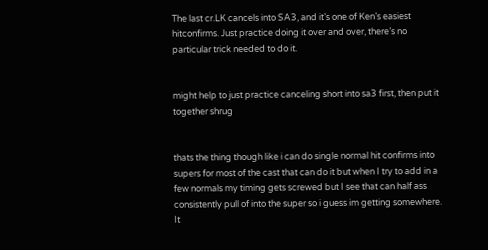The last cr.LK cancels into SA3, and it’s one of Ken’s easiest hitconfirms. Just practice doing it over and over, there’s no particular trick needed to do it.


might help to just practice canceling short into sa3 first, then put it together shrug


thats the thing though like i can do single normal hit confirms into supers for most of the cast that can do it but when I try to add in a few normals my timing gets screwed but I see that can half ass consistently pull of into the super so i guess im getting somewhere. It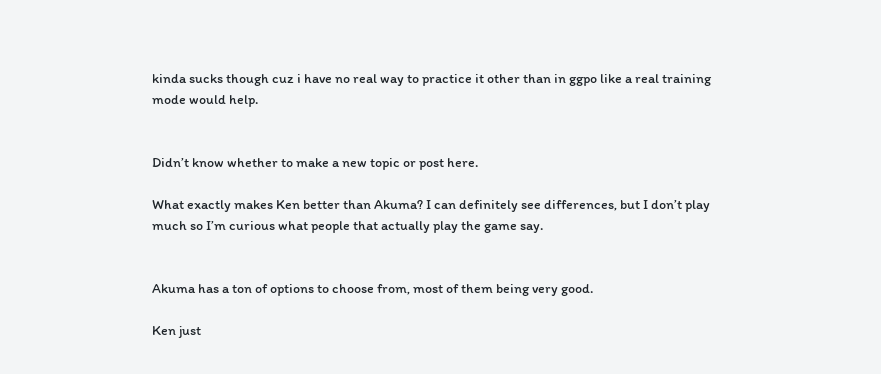kinda sucks though cuz i have no real way to practice it other than in ggpo like a real training mode would help.


Didn’t know whether to make a new topic or post here.

What exactly makes Ken better than Akuma? I can definitely see differences, but I don’t play much so I’m curious what people that actually play the game say.


Akuma has a ton of options to choose from, most of them being very good.

Ken just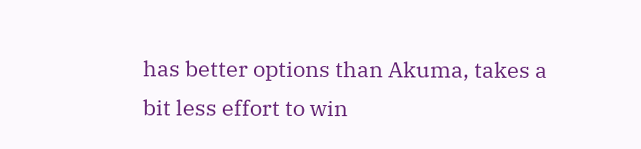has better options than Akuma, takes a bit less effort to win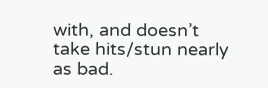with, and doesn’t take hits/stun nearly as bad.